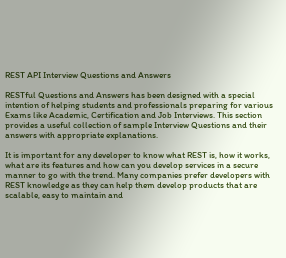REST API Interview Questions and Answers

RESTful Questions and Answers has been designed with a special intention of helping students and professionals preparing for various Exams like Academic, Certification and Job Interviews. This section provides a useful collection of sample Interview Questions and their answers with appropriate explanations.

It is important for any developer to know what REST is, how it works, what are its features and how can you develop services in a secure manner to go with the trend. Many companies prefer developers with REST knowledge as they can help them develop products that are scalable, easy to maintain and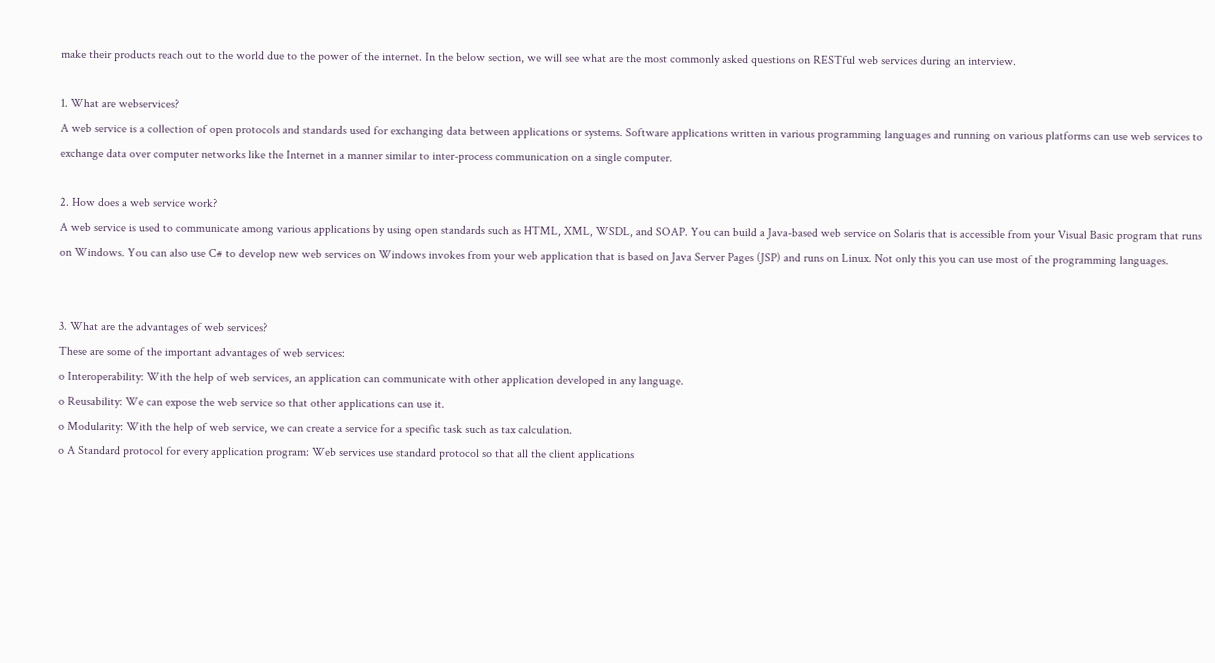make their products reach out to the world due to the power of the internet. In the below section, we will see what are the most commonly asked questions on RESTful web services during an interview.

1. What are webservices?
A web service is a collection of open protocols and standards used for exchanging data between applications or systems. Software applications written in various programming languages and running on various platforms can use web services to exchange data over computer networks like the Internet in a manner similar to inter-process communication on a single computer.

2. How does a web service work?
A web service is used to communicate among various applications by using open standards such as HTML, XML, WSDL, and SOAP. You can build a Java-based web service on Solaris that is accessible from your Visual Basic program that runs on Windows. You can also use C# to develop new web services on Windows invokes from your web application that is based on Java Server Pages (JSP) and runs on Linux. Not only this you can use most of the programming languages.


3. What are the advantages of web services?
These are some of the important advantages of web services:
o Interoperability: With the help of web services, an application can communicate with other application developed in any language.
o Reusability: We can expose the web service so that other applications can use it.
o Modularity: With the help of web service, we can create a service for a specific task such as tax calculation.
o A Standard protocol for every application program: Web services use standard protocol so that all the client applications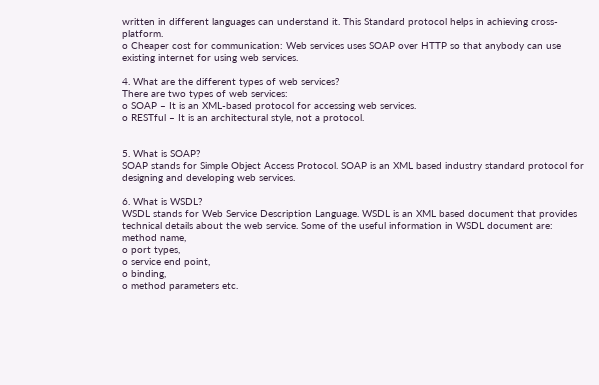written in different languages can understand it. This Standard protocol helps in achieving cross-platform.
o Cheaper cost for communication: Web services uses SOAP over HTTP so that anybody can use existing internet for using web services.

4. What are the different types of web services?
There are two types of web services:
o SOAP – It is an XML-based protocol for accessing web services.
o RESTful – It is an architectural style, not a protocol.


5. What is SOAP?
SOAP stands for Simple Object Access Protocol. SOAP is an XML based industry standard protocol for designing and developing web services.

6. What is WSDL?
WSDL stands for Web Service Description Language. WSDL is an XML based document that provides technical details about the web service. Some of the useful information in WSDL document are:
method name,
o port types,
o service end point,
o binding,
o method parameters etc.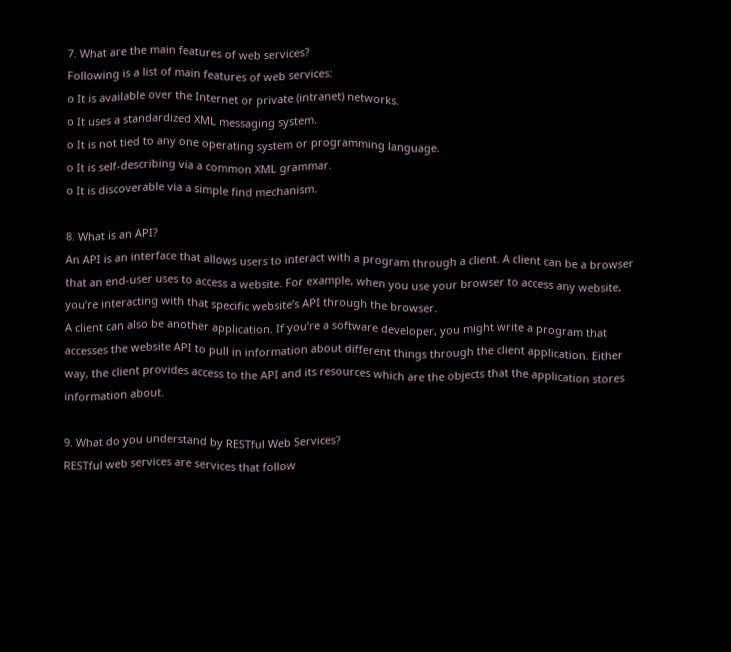7. What are the main features of web services?
Following is a list of main features of web services:
o It is available over the Internet or private (intranet) networks.
o It uses a standardized XML messaging system.
o It is not tied to any one operating system or programming language.
o It is self-describing via a common XML grammar.
o It is discoverable via a simple find mechanism.

8. What is an API?
An API is an interface that allows users to interact with a program through a client. A client can be a browser that an end-user uses to access a website. For example, when you use your browser to access any website, you’re interacting with that specific website’s API through the browser.
A client can also be another application. If you’re a software developer, you might write a program that accesses the website API to pull in information about different things through the client application. Either way, the client provides access to the API and its resources which are the objects that the application stores information about.

9. What do you understand by RESTful Web Services?
RESTful web services are services that follow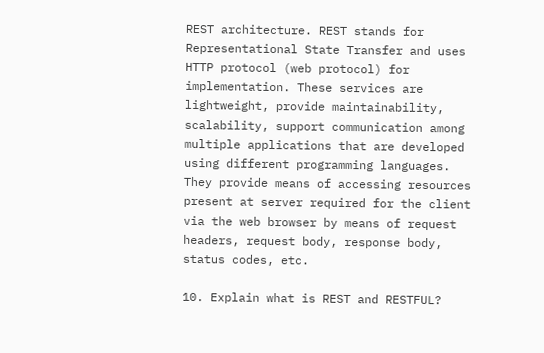REST architecture. REST stands for Representational State Transfer and uses HTTP protocol (web protocol) for implementation. These services are lightweight, provide maintainability, scalability, support communication among multiple applications that are developed using different programming languages. They provide means of accessing resources present at server required for the client via the web browser by means of request headers, request body, response body, status codes, etc.

10. Explain what is REST and RESTFUL?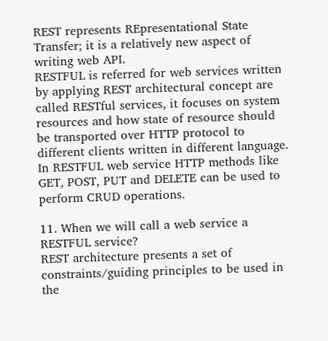REST represents REpresentational State Transfer; it is a relatively new aspect of writing web API.
RESTFUL is referred for web services written by applying REST architectural concept are called RESTful services, it focuses on system resources and how state of resource should be transported over HTTP protocol to different clients written in different language. In RESTFUL web service HTTP methods like GET, POST, PUT and DELETE can be used to perform CRUD operations.

11. When we will call a web service a RESTFUL service?
REST architecture presents a set of constraints/guiding principles to be used in the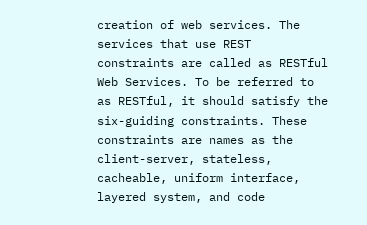creation of web services. The services that use REST constraints are called as RESTful Web Services. To be referred to as RESTful, it should satisfy the six-guiding constraints. These constraints are names as the client-server, stateless, cacheable, uniform interface, layered system, and code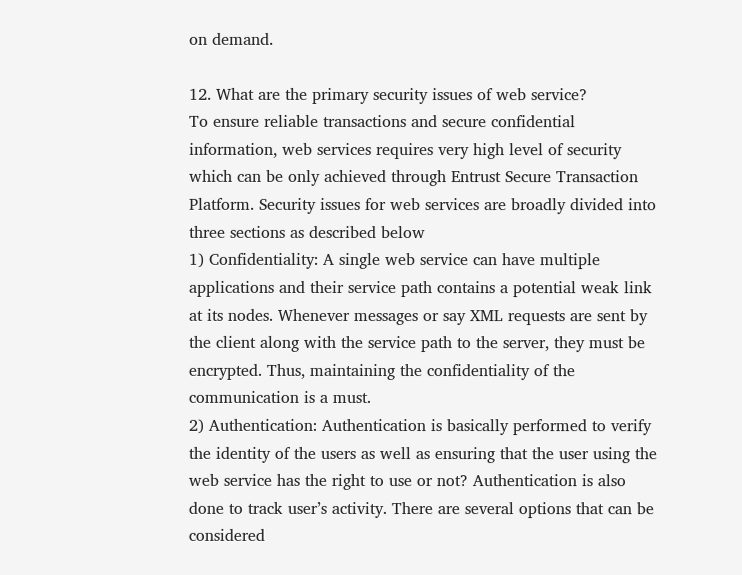on demand.

12. What are the primary security issues of web service?
To ensure reliable transactions and secure confidential information, web services requires very high level of security which can be only achieved through Entrust Secure Transaction Platform. Security issues for web services are broadly divided into three sections as described below
1) Confidentiality: A single web service can have multiple applications and their service path contains a potential weak link at its nodes. Whenever messages or say XML requests are sent by the client along with the service path to the server, they must be encrypted. Thus, maintaining the confidentiality of the communication is a must.
2) Authentication: Authentication is basically performed to verify the identity of the users as well as ensuring that the user using the web service has the right to use or not? Authentication is also done to track user’s activity. There are several options that can be considered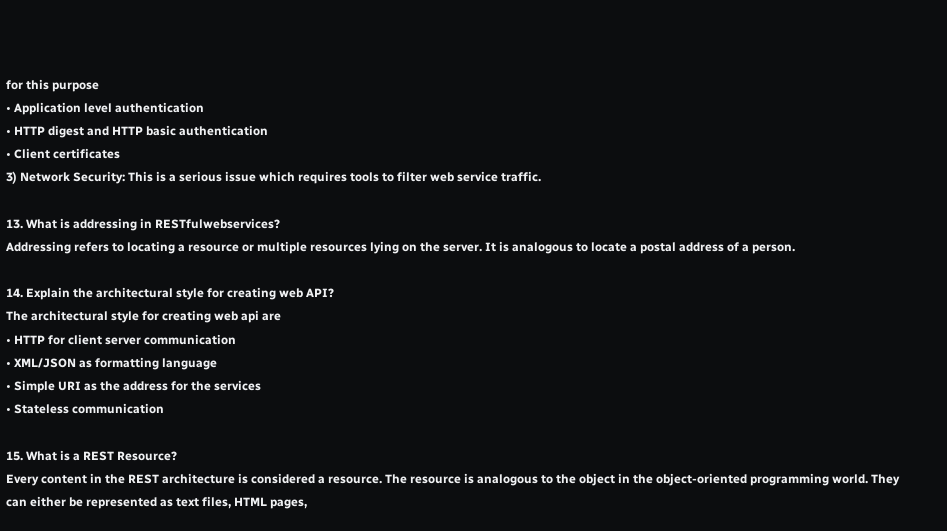for this purpose
• Application level authentication
• HTTP digest and HTTP basic authentication
• Client certificates
3) Network Security: This is a serious issue which requires tools to filter web service traffic.

13. What is addressing in RESTfulwebservices?
Addressing refers to locating a resource or multiple resources lying on the server. It is analogous to locate a postal address of a person.

14. Explain the architectural style for creating web API?
The architectural style for creating web api are
• HTTP for client server communication
• XML/JSON as formatting language
• Simple URI as the address for the services
• Stateless communication

15. What is a REST Resource?
Every content in the REST architecture is considered a resource. The resource is analogous to the object in the object-oriented programming world. They can either be represented as text files, HTML pages,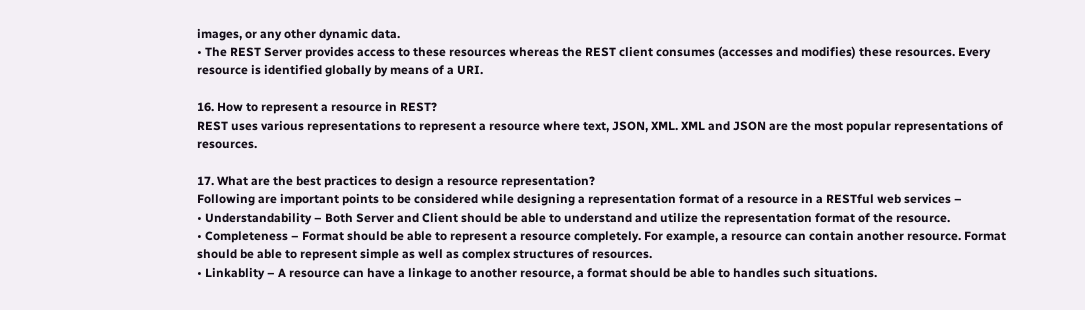images, or any other dynamic data.
• The REST Server provides access to these resources whereas the REST client consumes (accesses and modifies) these resources. Every resource is identified globally by means of a URI.

16. How to represent a resource in REST?
REST uses various representations to represent a resource where text, JSON, XML. XML and JSON are the most popular representations of resources.

17. What are the best practices to design a resource representation?
Following are important points to be considered while designing a representation format of a resource in a RESTful web services –
• Understandability – Both Server and Client should be able to understand and utilize the representation format of the resource.
• Completeness – Format should be able to represent a resource completely. For example, a resource can contain another resource. Format should be able to represent simple as well as complex structures of resources.
• Linkablity – A resource can have a linkage to another resource, a format should be able to handles such situations.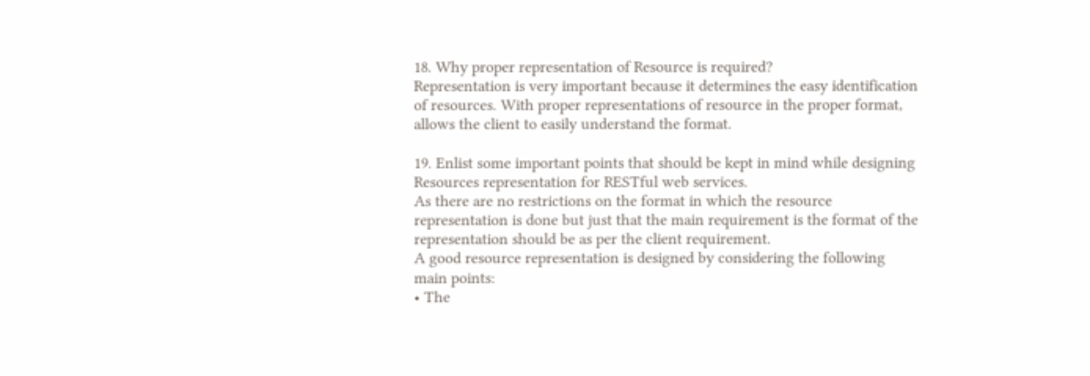18. Why proper representation of Resource is required?
Representation is very important because it determines the easy identification of resources. With proper representations of resource in the proper format, allows the client to easily understand the format.

19. Enlist some important points that should be kept in mind while designing Resources representation for RESTful web services.
As there are no restrictions on the format in which the resource representation is done but just that the main requirement is the format of the representation should be as per the client requirement.
A good resource representation is designed by considering the following main points:
• The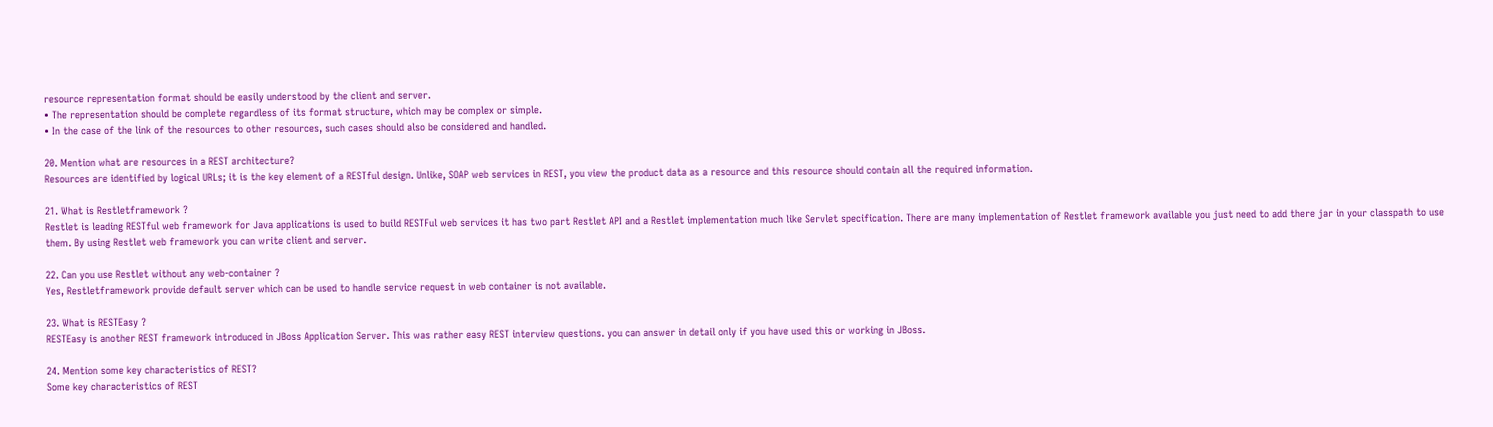resource representation format should be easily understood by the client and server.
• The representation should be complete regardless of its format structure, which may be complex or simple.
• In the case of the link of the resources to other resources, such cases should also be considered and handled.

20. Mention what are resources in a REST architecture?
Resources are identified by logical URLs; it is the key element of a RESTful design. Unlike, SOAP web services in REST, you view the product data as a resource and this resource should contain all the required information.

21. What is Restletframework ?
Restlet is leading RESTful web framework for Java applications is used to build RESTFul web services it has two part Restlet API and a Restlet implementation much like Servlet specification. There are many implementation of Restlet framework available you just need to add there jar in your classpath to use them. By using Restlet web framework you can write client and server.

22. Can you use Restlet without any web-container ?
Yes, Restletframework provide default server which can be used to handle service request in web container is not available.

23. What is RESTEasy ?
RESTEasy is another REST framework introduced in JBoss Application Server. This was rather easy REST interview questions. you can answer in detail only if you have used this or working in JBoss.

24. Mention some key characteristics of REST?
Some key characteristics of REST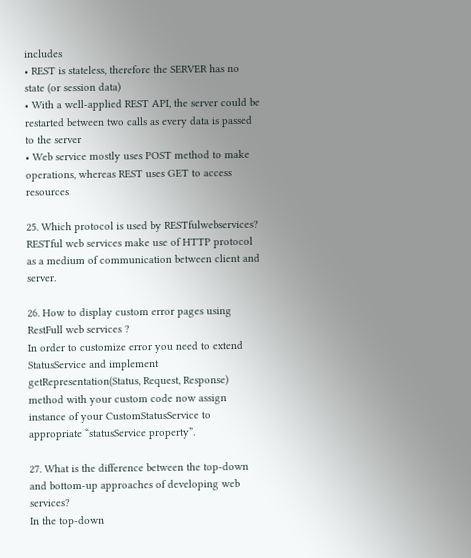includes
• REST is stateless, therefore the SERVER has no state (or session data)
• With a well-applied REST API, the server could be restarted between two calls as every data is passed to the server
• Web service mostly uses POST method to make operations, whereas REST uses GET to access resources

25. Which protocol is used by RESTfulwebservices?
RESTful web services make use of HTTP protocol as a medium of communication between client and server.

26. How to display custom error pages using RestFull web services ?
In order to customize error you need to extend StatusService and implement getRepresentation(Status, Request, Response) method with your custom code now assign instance of your CustomStatusService to appropriate “statusService property”.

27. What is the difference between the top-down and bottom-up approaches of developing web services?
In the top-down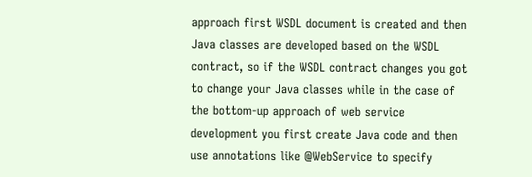approach first WSDL document is created and then Java classes are developed based on the WSDL contract, so if the WSDL contract changes you got to change your Java classes while in the case of the bottom-up approach of web service development you first create Java code and then use annotations like @WebService to specify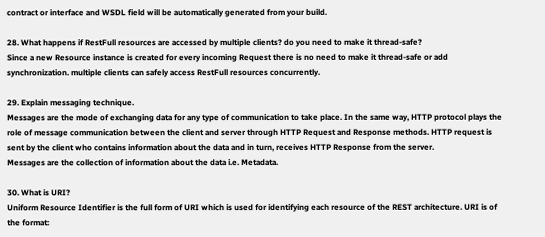contract or interface and WSDL field will be automatically generated from your build.

28. What happens if RestFull resources are accessed by multiple clients? do you need to make it thread-safe?
Since a new Resource instance is created for every incoming Request there is no need to make it thread-safe or add synchronization. multiple clients can safely access RestFull resources concurrently.

29. Explain messaging technique.
Messages are the mode of exchanging data for any type of communication to take place. In the same way, HTTP protocol plays the role of message communication between the client and server through HTTP Request and Response methods. HTTP request is sent by the client who contains information about the data and in turn, receives HTTP Response from the server.
Messages are the collection of information about the data i.e. Metadata.

30. What is URI?
Uniform Resource Identifier is the full form of URI which is used for identifying each resource of the REST architecture. URI is of the format: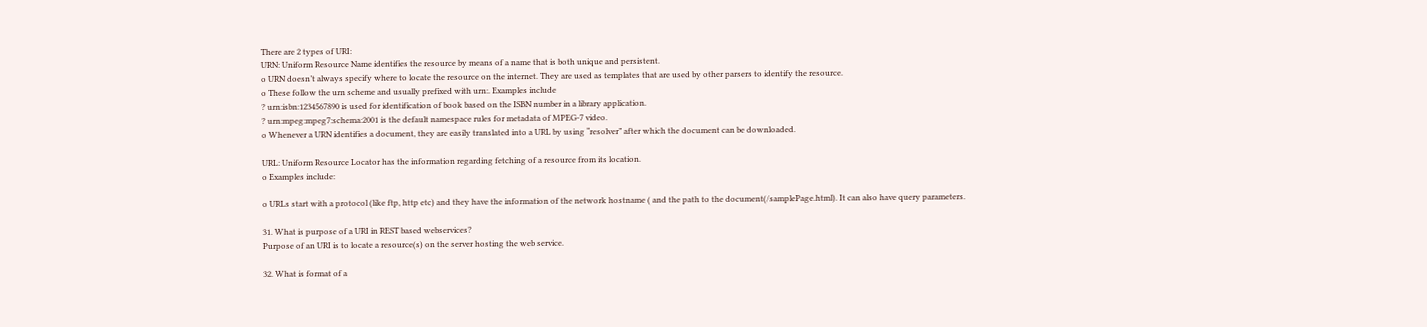There are 2 types of URI:
URN: Uniform Resource Name identifies the resource by means of a name that is both unique and persistent.
o URN doesn’t always specify where to locate the resource on the internet. They are used as templates that are used by other parsers to identify the resource.
o These follow the urn scheme and usually prefixed with urn:. Examples include
? urn:isbn:1234567890 is used for identification of book based on the ISBN number in a library application.
? urn:mpeg:mpeg7:schema:2001 is the default namespace rules for metadata of MPEG-7 video.
o Whenever a URN identifies a document, they are easily translated into a URL by using “resolver” after which the document can be downloaded.

URL: Uniform Resource Locator has the information regarding fetching of a resource from its location.
o Examples include:

o URLs start with a protocol (like ftp, http etc) and they have the information of the network hostname ( and the path to the document(/samplePage.html). It can also have query parameters.

31. What is purpose of a URI in REST based webservices?
Purpose of an URI is to locate a resource(s) on the server hosting the web service.

32. What is format of a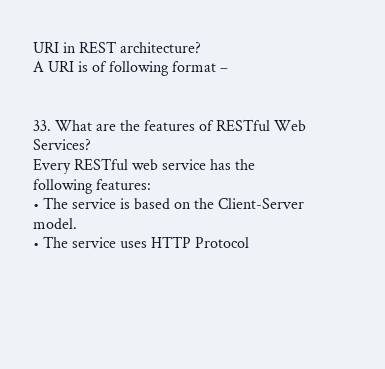URI in REST architecture?
A URI is of following format –


33. What are the features of RESTful Web Services?
Every RESTful web service has the following features:
• The service is based on the Client-Server model.
• The service uses HTTP Protocol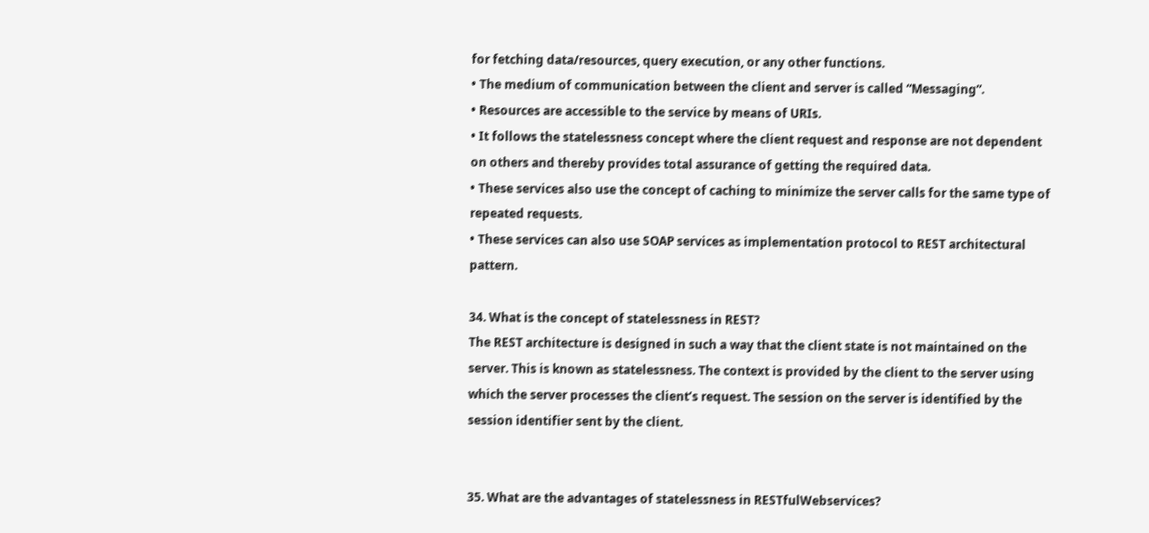for fetching data/resources, query execution, or any other functions.
• The medium of communication between the client and server is called “Messaging”.
• Resources are accessible to the service by means of URIs.
• It follows the statelessness concept where the client request and response are not dependent on others and thereby provides total assurance of getting the required data.
• These services also use the concept of caching to minimize the server calls for the same type of repeated requests.
• These services can also use SOAP services as implementation protocol to REST architectural pattern.

34. What is the concept of statelessness in REST?
The REST architecture is designed in such a way that the client state is not maintained on the server. This is known as statelessness. The context is provided by the client to the server using which the server processes the client’s request. The session on the server is identified by the session identifier sent by the client.


35. What are the advantages of statelessness in RESTfulWebservices?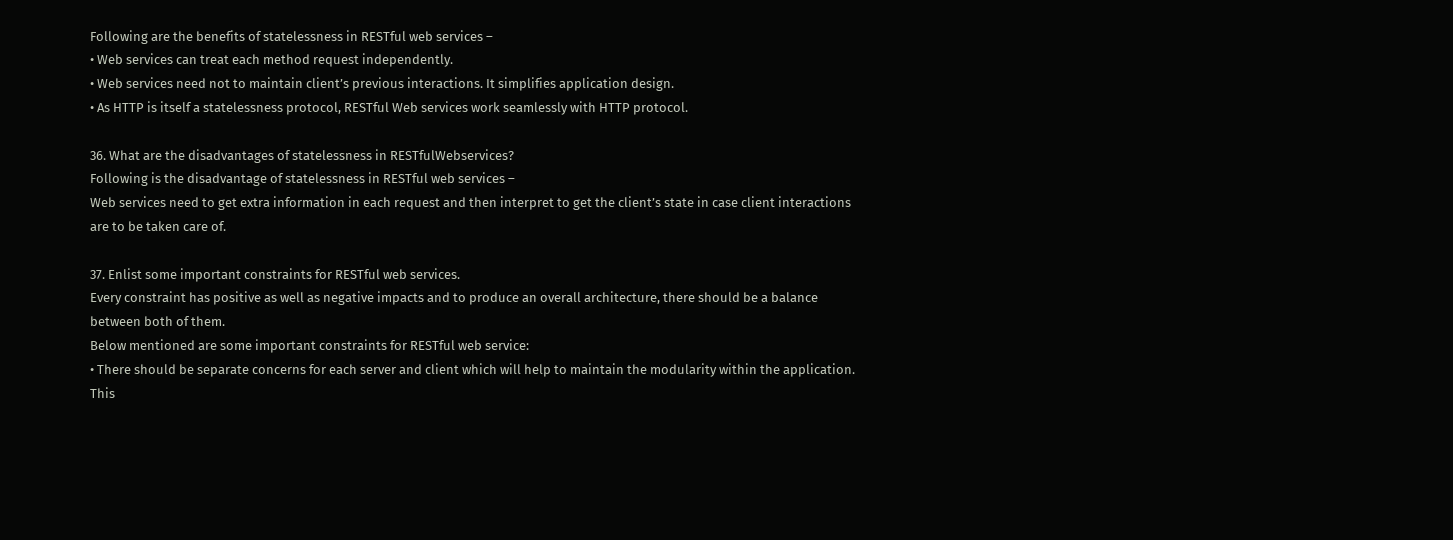Following are the benefits of statelessness in RESTful web services –
• Web services can treat each method request independently.
• Web services need not to maintain client’s previous interactions. It simplifies application design.
• As HTTP is itself a statelessness protocol, RESTful Web services work seamlessly with HTTP protocol.

36. What are the disadvantages of statelessness in RESTfulWebservices?
Following is the disadvantage of statelessness in RESTful web services –
Web services need to get extra information in each request and then interpret to get the client’s state in case client interactions are to be taken care of.

37. Enlist some important constraints for RESTful web services.
Every constraint has positive as well as negative impacts and to produce an overall architecture, there should be a balance between both of them.
Below mentioned are some important constraints for RESTful web service:
• There should be separate concerns for each server and client which will help to maintain the modularity within the application. This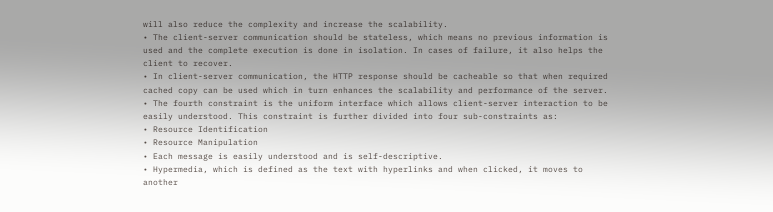will also reduce the complexity and increase the scalability.
• The client-server communication should be stateless, which means no previous information is used and the complete execution is done in isolation. In cases of failure, it also helps the client to recover.
• In client-server communication, the HTTP response should be cacheable so that when required cached copy can be used which in turn enhances the scalability and performance of the server.
• The fourth constraint is the uniform interface which allows client-server interaction to be easily understood. This constraint is further divided into four sub-constraints as:
• Resource Identification
• Resource Manipulation
• Each message is easily understood and is self-descriptive.
• Hypermedia, which is defined as the text with hyperlinks and when clicked, it moves to another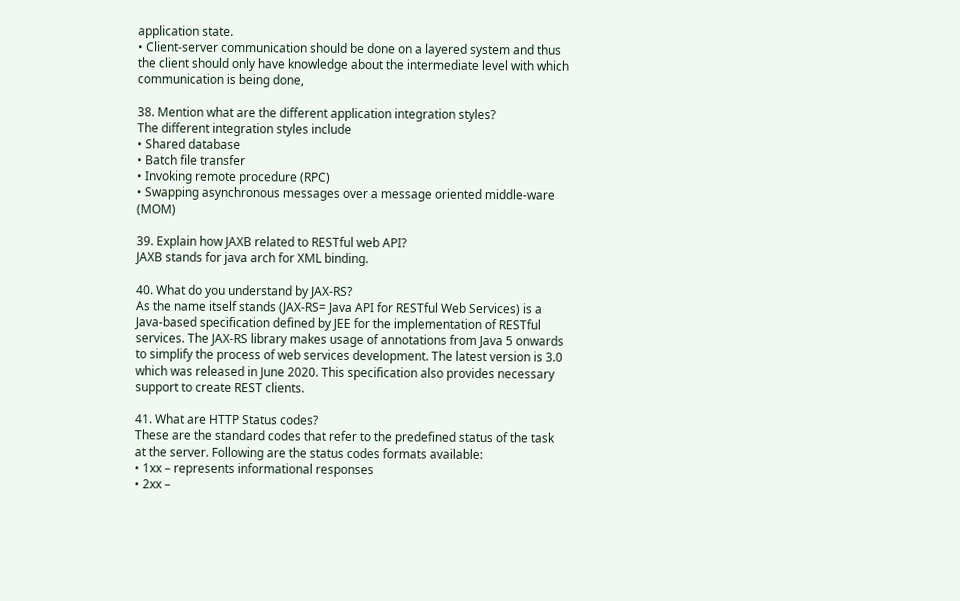application state.
• Client-server communication should be done on a layered system and thus the client should only have knowledge about the intermediate level with which communication is being done,

38. Mention what are the different application integration styles?
The different integration styles include
• Shared database
• Batch file transfer
• Invoking remote procedure (RPC)
• Swapping asynchronous messages over a message oriented middle-ware (MOM)

39. Explain how JAXB related to RESTful web API?
JAXB stands for java arch for XML binding.

40. What do you understand by JAX-RS?
As the name itself stands (JAX-RS= Java API for RESTful Web Services) is a Java-based specification defined by JEE for the implementation of RESTful services. The JAX-RS library makes usage of annotations from Java 5 onwards to simplify the process of web services development. The latest version is 3.0 which was released in June 2020. This specification also provides necessary support to create REST clients.

41. What are HTTP Status codes?
These are the standard codes that refer to the predefined status of the task at the server. Following are the status codes formats available:
• 1xx – represents informational responses
• 2xx –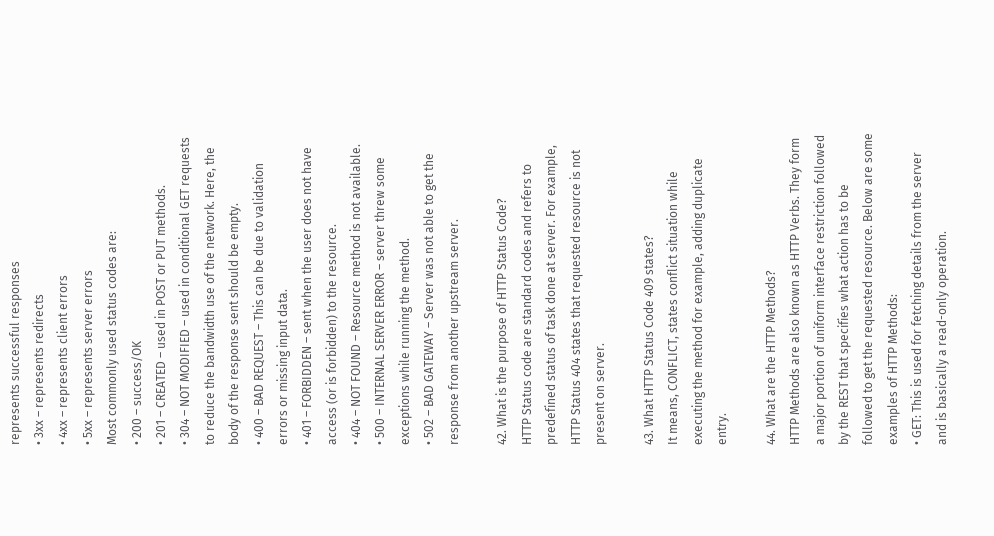represents successful responses
• 3xx – represents redirects
• 4xx – represents client errors
• 5xx – represents server errors
Most commonly used status codes are:
• 200 – success/OK
• 201 – CREATED – used in POST or PUT methods.
• 304 – NOT MODIFIED – used in conditional GET requests to reduce the bandwidth use of the network. Here, the body of the response sent should be empty.
• 400 – BAD REQUEST – This can be due to validation errors or missing input data.
• 401 – FORBIDDEN – sent when the user does not have access (or is forbidden) to the resource.
• 404 – NOT FOUND – Resource method is not available.
• 500 – INTERNAL SERVER ERROR – server threw some exceptions while running the method.
• 502 – BAD GATEWAY – Server was not able to get the response from another upstream server.

42. What is the purpose of HTTP Status Code?
HTTP Status code are standard codes and refers to predefined status of task done at server. For example, HTTP Status 404 states that requested resource is not present on server.

43. What HTTP Status Code 409 states?
It means, CONFLICT, states conflict situation while executing the method for example, adding duplicate entry.

44. What are the HTTP Methods?
HTTP Methods are also known as HTTP Verbs. They form a major portion of uniform interface restriction followed by the REST that specifies what action has to be followed to get the requested resource. Below are some examples of HTTP Methods:
• GET: This is used for fetching details from the server and is basically a read-only operation.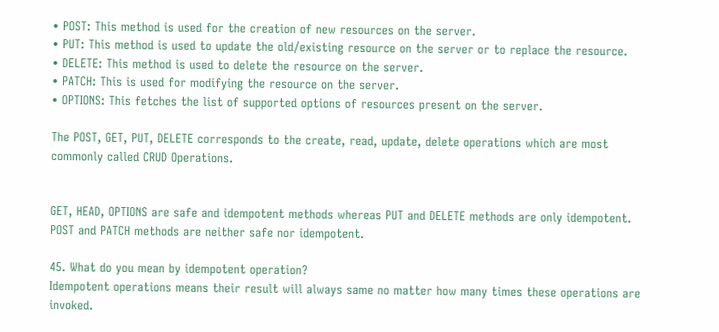• POST: This method is used for the creation of new resources on the server.
• PUT: This method is used to update the old/existing resource on the server or to replace the resource.
• DELETE: This method is used to delete the resource on the server.
• PATCH: This is used for modifying the resource on the server.
• OPTIONS: This fetches the list of supported options of resources present on the server.

The POST, GET, PUT, DELETE corresponds to the create, read, update, delete operations which are most commonly called CRUD Operations.


GET, HEAD, OPTIONS are safe and idempotent methods whereas PUT and DELETE methods are only idempotent. POST and PATCH methods are neither safe nor idempotent.

45. What do you mean by idempotent operation?
Idempotent operations means their result will always same no matter how many times these operations are invoked.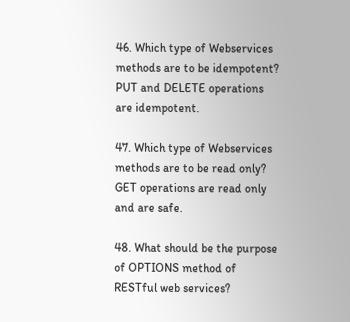46. Which type of Webservices methods are to be idempotent?
PUT and DELETE operations are idempotent.

47. Which type of Webservices methods are to be read only?
GET operations are read only and are safe.

48. What should be the purpose of OPTIONS method of RESTful web services?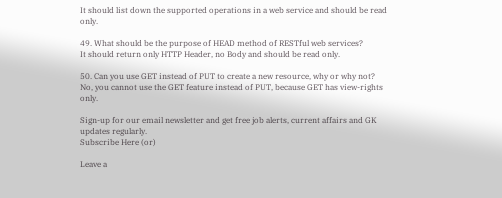It should list down the supported operations in a web service and should be read only.

49. What should be the purpose of HEAD method of RESTful web services?
It should return only HTTP Header, no Body and should be read only.

50. Can you use GET instead of PUT to create a new resource, why or why not?
No, you cannot use the GET feature instead of PUT, because GET has view-rights only.

Sign-up for our email newsletter and get free job alerts, current affairs and GK updates regularly.
Subscribe Here (or)

Leave a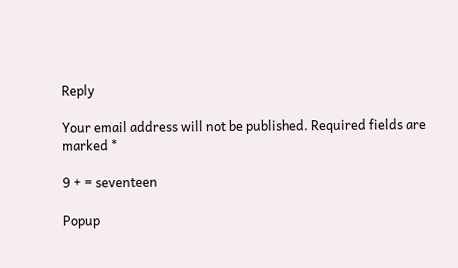Reply

Your email address will not be published. Required fields are marked *

9 + = seventeen

Popup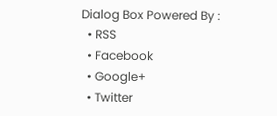Dialog Box Powered By :
  • RSS
  • Facebook
  • Google+
  • Twitter